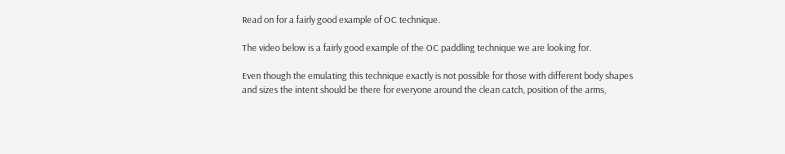Read on for a fairly good example of OC technique.

The video below is a fairly good example of the OC paddling technique we are looking for.

Even though the emulating this technique exactly is not possible for those with different body shapes and sizes the intent should be there for everyone around the clean catch, position of the arms,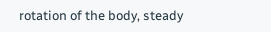rotation of the body, steady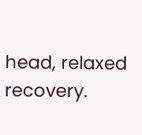head, relaxed recovery.